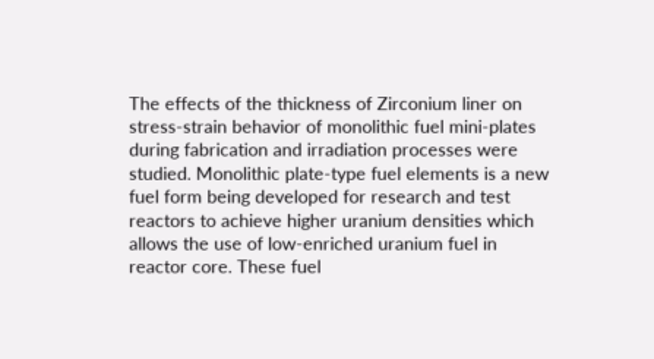The effects of the thickness of Zirconium liner on stress-strain behavior of monolithic fuel mini-plates during fabrication and irradiation processes were studied. Monolithic plate-type fuel elements is a new fuel form being developed for research and test reactors to achieve higher uranium densities which allows the use of low-enriched uranium fuel in reactor core. These fuel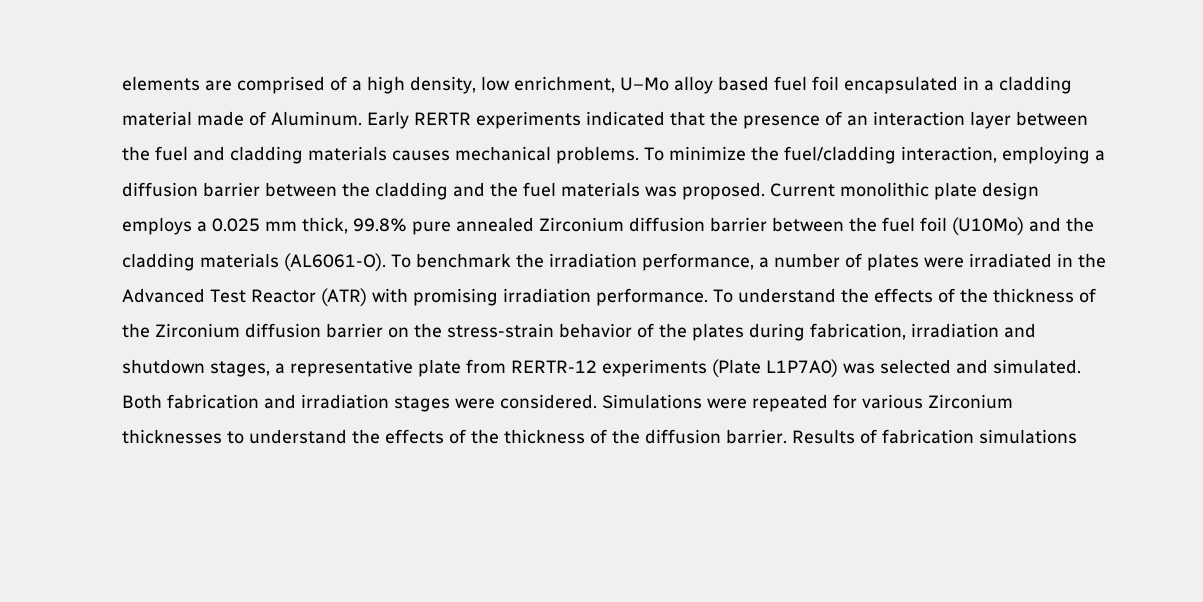elements are comprised of a high density, low enrichment, U–Mo alloy based fuel foil encapsulated in a cladding material made of Aluminum. Early RERTR experiments indicated that the presence of an interaction layer between the fuel and cladding materials causes mechanical problems. To minimize the fuel/cladding interaction, employing a diffusion barrier between the cladding and the fuel materials was proposed. Current monolithic plate design employs a 0.025 mm thick, 99.8% pure annealed Zirconium diffusion barrier between the fuel foil (U10Mo) and the cladding materials (AL6061-O). To benchmark the irradiation performance, a number of plates were irradiated in the Advanced Test Reactor (ATR) with promising irradiation performance. To understand the effects of the thickness of the Zirconium diffusion barrier on the stress-strain behavior of the plates during fabrication, irradiation and shutdown stages, a representative plate from RERTR-12 experiments (Plate L1P7A0) was selected and simulated. Both fabrication and irradiation stages were considered. Simulations were repeated for various Zirconium thicknesses to understand the effects of the thickness of the diffusion barrier. Results of fabrication simulations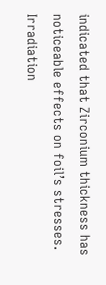indicated that Zirconium thickness has noticeable effects on foil’s stresses. Irradiation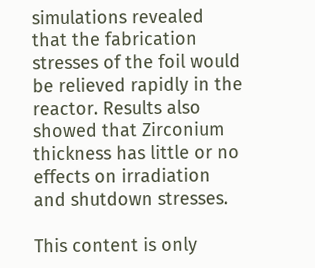simulations revealed that the fabrication stresses of the foil would be relieved rapidly in the reactor. Results also showed that Zirconium thickness has little or no effects on irradiation and shutdown stresses.

This content is only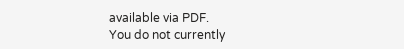available via PDF.
You do not currently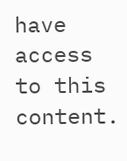have access to this content.